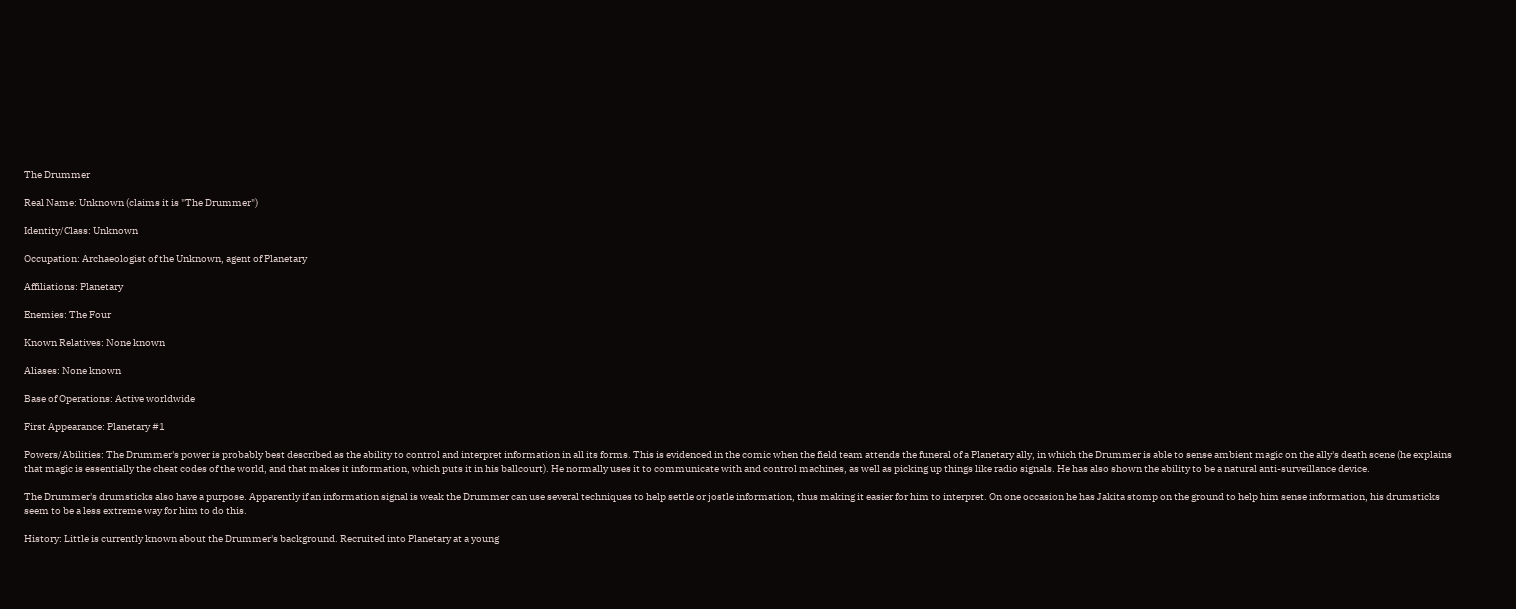The Drummer

Real Name: Unknown (claims it is "The Drummer")

Identity/Class: Unknown

Occupation: Archaeologist of the Unknown, agent of Planetary

Affiliations: Planetary

Enemies: The Four

Known Relatives: None known

Aliases: None known

Base of Operations: Active worldwide

First Appearance: Planetary #1

Powers/Abilities: The Drummer's power is probably best described as the ability to control and interpret information in all its forms. This is evidenced in the comic when the field team attends the funeral of a Planetary ally, in which the Drummer is able to sense ambient magic on the ally's death scene (he explains that magic is essentially the cheat codes of the world, and that makes it information, which puts it in his ballcourt). He normally uses it to communicate with and control machines, as well as picking up things like radio signals. He has also shown the ability to be a natural anti-surveillance device.

The Drummer's drumsticks also have a purpose. Apparently if an information signal is weak the Drummer can use several techniques to help settle or jostle information, thus making it easier for him to interpret. On one occasion he has Jakita stomp on the ground to help him sense information, his drumsticks seem to be a less extreme way for him to do this.

History: Little is currently known about the Drummer's background. Recruited into Planetary at a young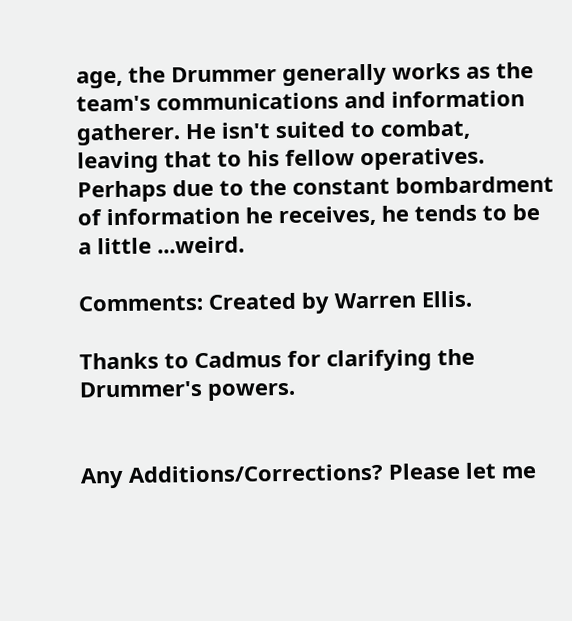age, the Drummer generally works as the team's communications and information gatherer. He isn't suited to combat, leaving that to his fellow operatives. Perhaps due to the constant bombardment of information he receives, he tends to be a little ...weird.

Comments: Created by Warren Ellis.

Thanks to Cadmus for clarifying the Drummer's powers.


Any Additions/Corrections? Please let me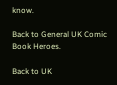know.

Back to General UK Comic Book Heroes.

Back to UK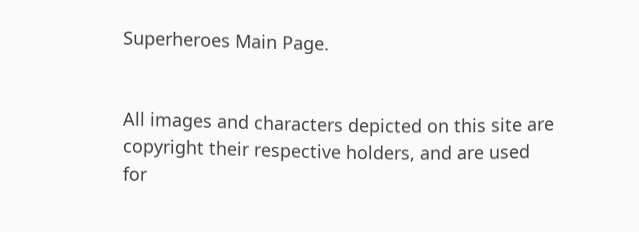Superheroes Main Page.


All images and characters depicted on this site are copyright their respective holders, and are used for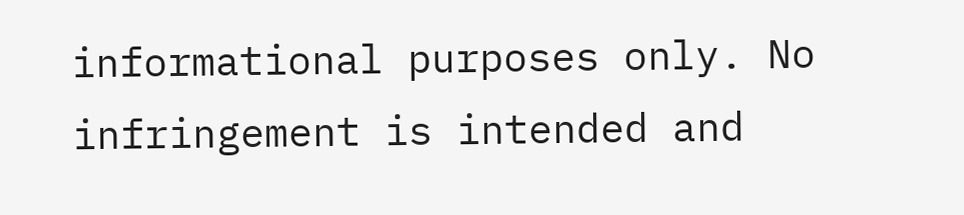informational purposes only. No infringement is intended and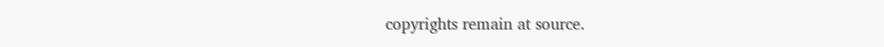copyrights remain at source.